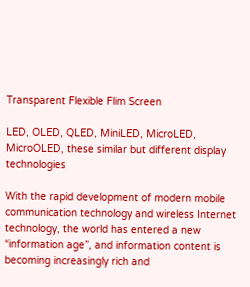Transparent Flexible Flim Screen

LED, OLED, QLED, MiniLED, MicroLED, MicroOLED, these similar but different display technologies

With the rapid development of modern mobile communication technology and wireless Internet technology, the world has entered a new “information age”, and information content is becoming increasingly rich and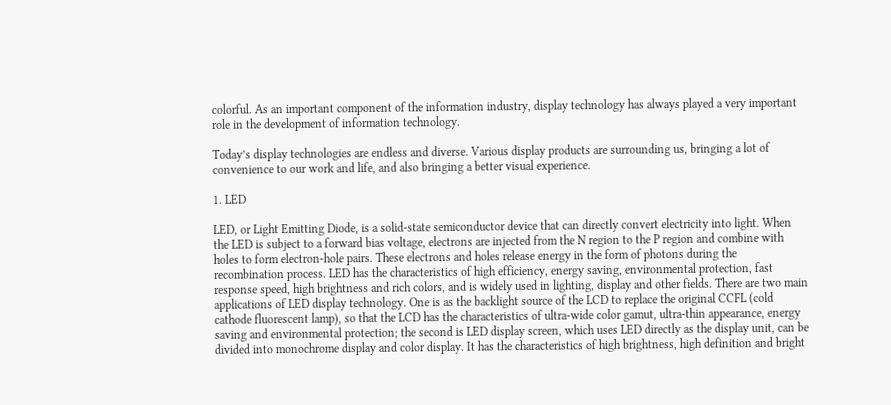colorful. As an important component of the information industry, display technology has always played a very important role in the development of information technology.

Today’s display technologies are endless and diverse. Various display products are surrounding us, bringing a lot of convenience to our work and life, and also bringing a better visual experience.

1. LED

LED, or Light Emitting Diode, is a solid-state semiconductor device that can directly convert electricity into light. When the LED is subject to a forward bias voltage, electrons are injected from the N region to the P region and combine with holes to form electron-hole pairs. These electrons and holes release energy in the form of photons during the recombination process. LED has the characteristics of high efficiency, energy saving, environmental protection, fast response speed, high brightness and rich colors, and is widely used in lighting, display and other fields. There are two main applications of LED display technology. One is as the backlight source of the LCD to replace the original CCFL (cold cathode fluorescent lamp), so that the LCD has the characteristics of ultra-wide color gamut, ultra-thin appearance, energy saving and environmental protection; the second is LED display screen, which uses LED directly as the display unit, can be divided into monochrome display and color display. It has the characteristics of high brightness, high definition and bright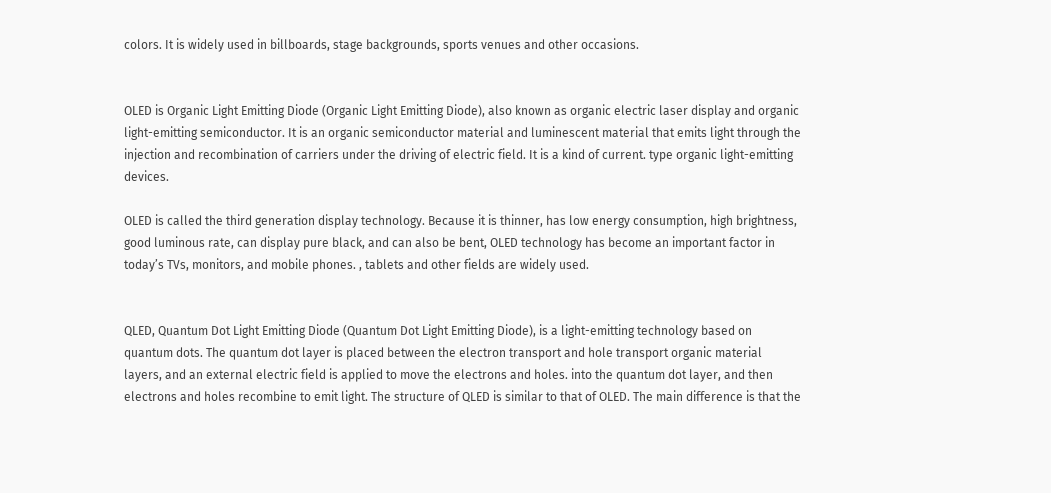colors. It is widely used in billboards, stage backgrounds, sports venues and other occasions.


OLED is Organic Light Emitting Diode (Organic Light Emitting Diode), also known as organic electric laser display and organic light-emitting semiconductor. It is an organic semiconductor material and luminescent material that emits light through the injection and recombination of carriers under the driving of electric field. It is a kind of current. type organic light-emitting devices.

OLED is called the third generation display technology. Because it is thinner, has low energy consumption, high brightness, good luminous rate, can display pure black, and can also be bent, OLED technology has become an important factor in today’s TVs, monitors, and mobile phones. , tablets and other fields are widely used.


QLED, Quantum Dot Light Emitting Diode (Quantum Dot Light Emitting Diode), is a light-emitting technology based on quantum dots. The quantum dot layer is placed between the electron transport and hole transport organic material layers, and an external electric field is applied to move the electrons and holes. into the quantum dot layer, and then electrons and holes recombine to emit light. The structure of QLED is similar to that of OLED. The main difference is that the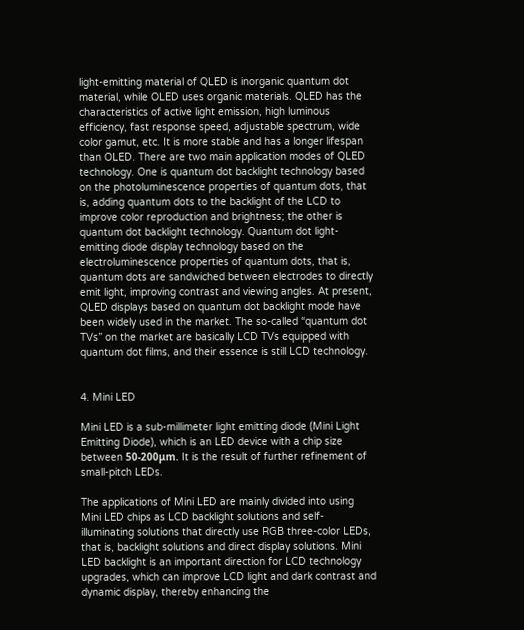light-emitting material of QLED is inorganic quantum dot material, while OLED uses organic materials. QLED has the characteristics of active light emission, high luminous efficiency, fast response speed, adjustable spectrum, wide color gamut, etc. It is more stable and has a longer lifespan than OLED. There are two main application modes of QLED technology. One is quantum dot backlight technology based on the photoluminescence properties of quantum dots, that is, adding quantum dots to the backlight of the LCD to improve color reproduction and brightness; the other is quantum dot backlight technology. Quantum dot light-emitting diode display technology based on the electroluminescence properties of quantum dots, that is, quantum dots are sandwiched between electrodes to directly emit light, improving contrast and viewing angles. At present, QLED displays based on quantum dot backlight mode have been widely used in the market. The so-called “quantum dot TVs” on the market are basically LCD TVs equipped with quantum dot films, and their essence is still LCD technology.


4. Mini LED

Mini LED is a sub-millimeter light emitting diode (Mini Light Emitting Diode), which is an LED device with a chip size between 50-200μm. It is the result of further refinement of small-pitch LEDs.

The applications of Mini LED are mainly divided into using Mini LED chips as LCD backlight solutions and self-illuminating solutions that directly use RGB three-color LEDs, that is, backlight solutions and direct display solutions. Mini LED backlight is an important direction for LCD technology upgrades, which can improve LCD light and dark contrast and dynamic display, thereby enhancing the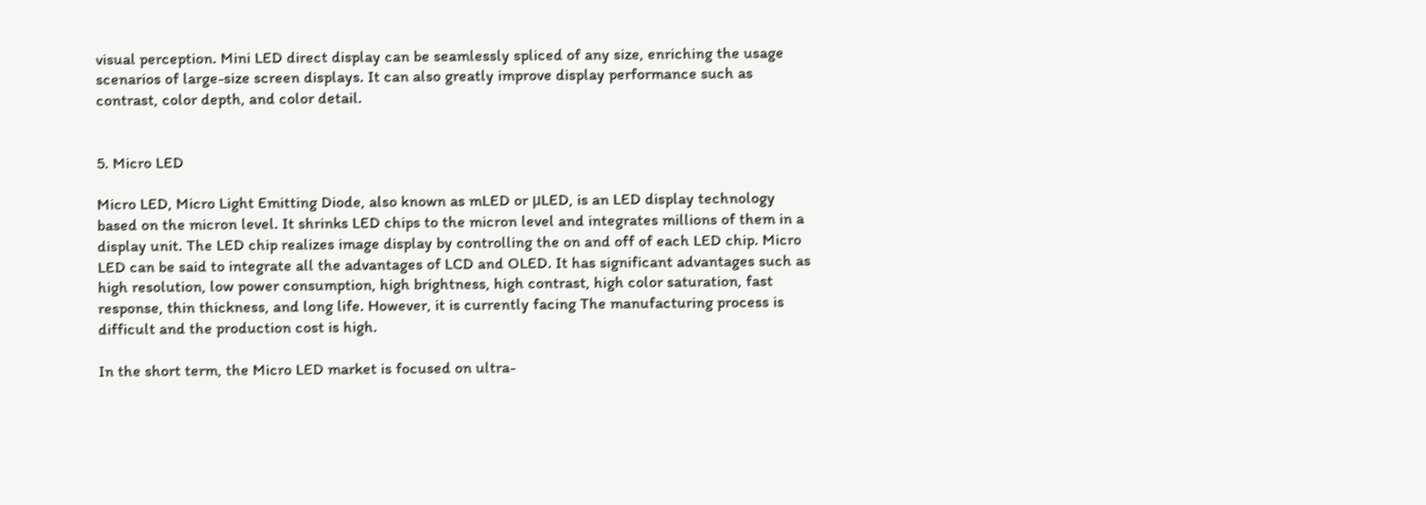visual perception. Mini LED direct display can be seamlessly spliced of any size, enriching the usage scenarios of large-size screen displays. It can also greatly improve display performance such as contrast, color depth, and color detail.


5. Micro LED

Micro LED, Micro Light Emitting Diode, also known as mLED or μLED, is an LED display technology based on the micron level. It shrinks LED chips to the micron level and integrates millions of them in a display unit. The LED chip realizes image display by controlling the on and off of each LED chip. Micro LED can be said to integrate all the advantages of LCD and OLED. It has significant advantages such as high resolution, low power consumption, high brightness, high contrast, high color saturation, fast response, thin thickness, and long life. However, it is currently facing The manufacturing process is difficult and the production cost is high.

In the short term, the Micro LED market is focused on ultra-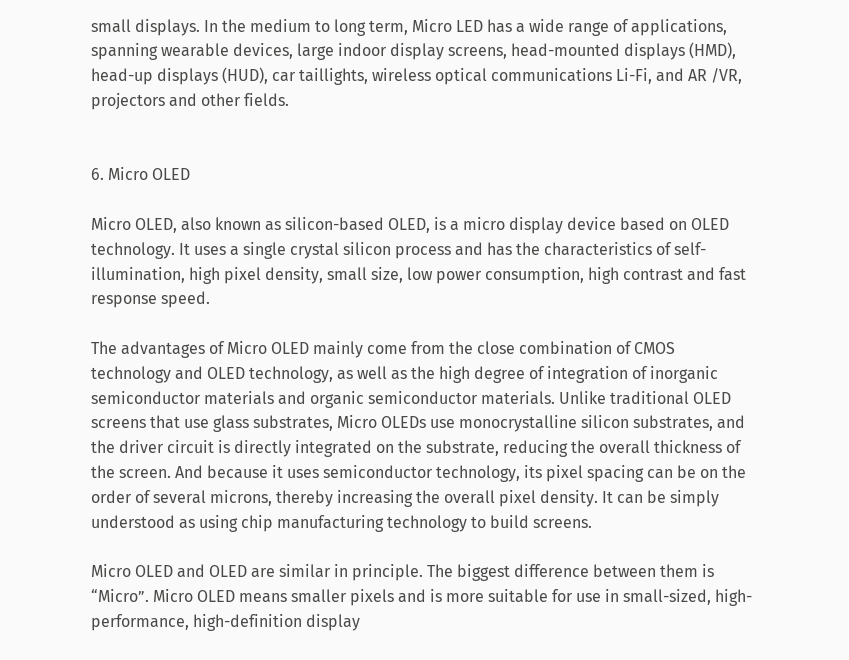small displays. In the medium to long term, Micro LED has a wide range of applications, spanning wearable devices, large indoor display screens, head-mounted displays (HMD), head-up displays (HUD), car taillights, wireless optical communications Li-Fi, and AR /VR, projectors and other fields.


6. Micro OLED

Micro OLED, also known as silicon-based OLED, is a micro display device based on OLED technology. It uses a single crystal silicon process and has the characteristics of self-illumination, high pixel density, small size, low power consumption, high contrast and fast response speed.

The advantages of Micro OLED mainly come from the close combination of CMOS technology and OLED technology, as well as the high degree of integration of inorganic semiconductor materials and organic semiconductor materials. Unlike traditional OLED screens that use glass substrates, Micro OLEDs use monocrystalline silicon substrates, and the driver circuit is directly integrated on the substrate, reducing the overall thickness of the screen. And because it uses semiconductor technology, its pixel spacing can be on the order of several microns, thereby increasing the overall pixel density. It can be simply understood as using chip manufacturing technology to build screens.

Micro OLED and OLED are similar in principle. The biggest difference between them is “Micro”. Micro OLED means smaller pixels and is more suitable for use in small-sized, high-performance, high-definition display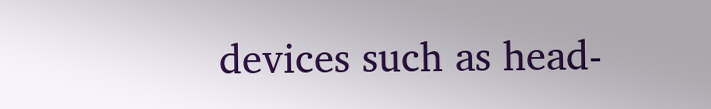devices such as head-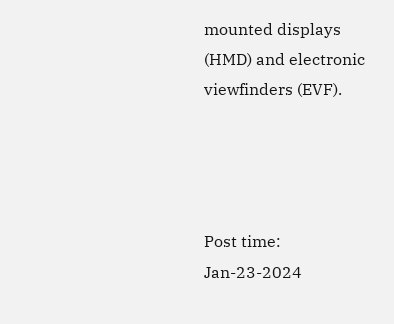mounted displays (HMD) and electronic viewfinders (EVF).




Post time: Jan-23-2024